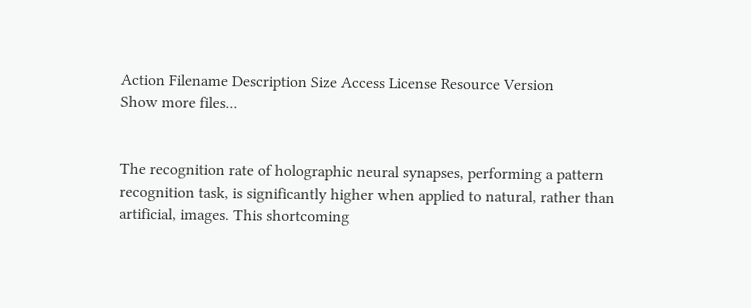Action Filename Description Size Access License Resource Version
Show more files...


The recognition rate of holographic neural synapses, performing a pattern recognition task, is significantly higher when applied to natural, rather than artificial, images. This shortcoming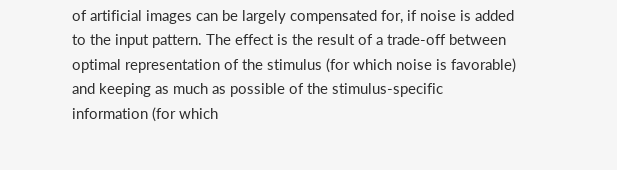of artificial images can be largely compensated for, if noise is added to the input pattern. The effect is the result of a trade-off between optimal representation of the stimulus (for which noise is favorable) and keeping as much as possible of the stimulus-specific information (for which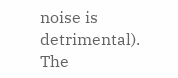noise is detrimental). The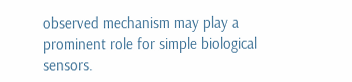observed mechanism may play a prominent role for simple biological sensors.